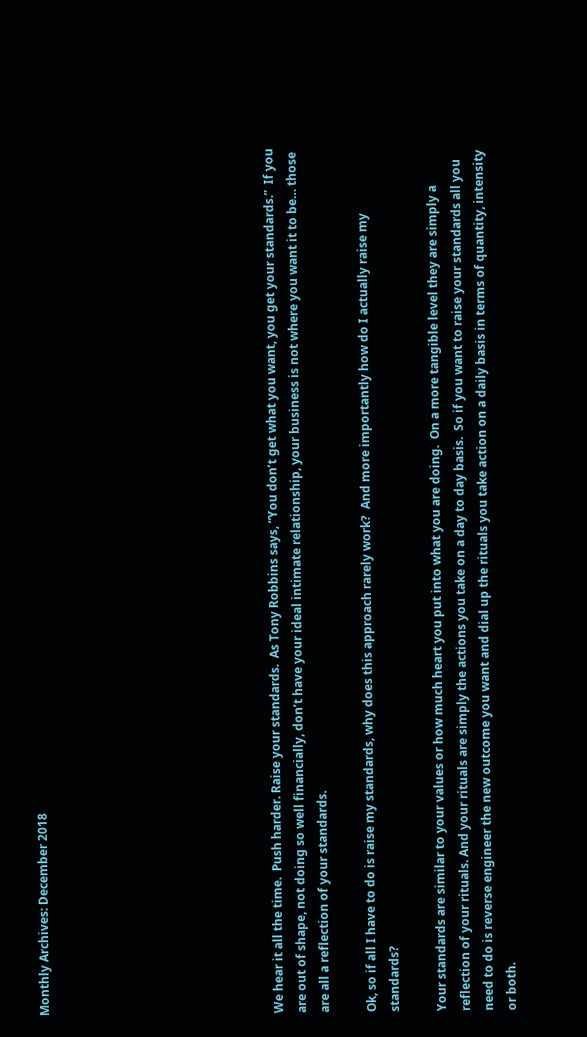Monthly Archives: December 2018









We hear it all the time.  Push harder. Raise your standards.  As Tony Robbins says, “You don’t get what you want, you get your standards.”  If you are out of shape, not doing so well financially, don’t have your ideal intimate relationship, your business is not where you want it to be… those are all a reflection of your standards.

Ok, so if all I have to do is raise my standards, why does this approach rarely work?  And more importantly how do I actually raise my standards?

Your standards are similar to your values or how much heart you put into what you are doing.  On a more tangible level they are simply a reflection of your rituals. And your rituals are simply the actions you take on a day to day basis.  So if you want to raise your standards all you need to do is reverse engineer the new outcome you want and dial up the rituals you take action on a daily basis in terms of quantity, intensity or both.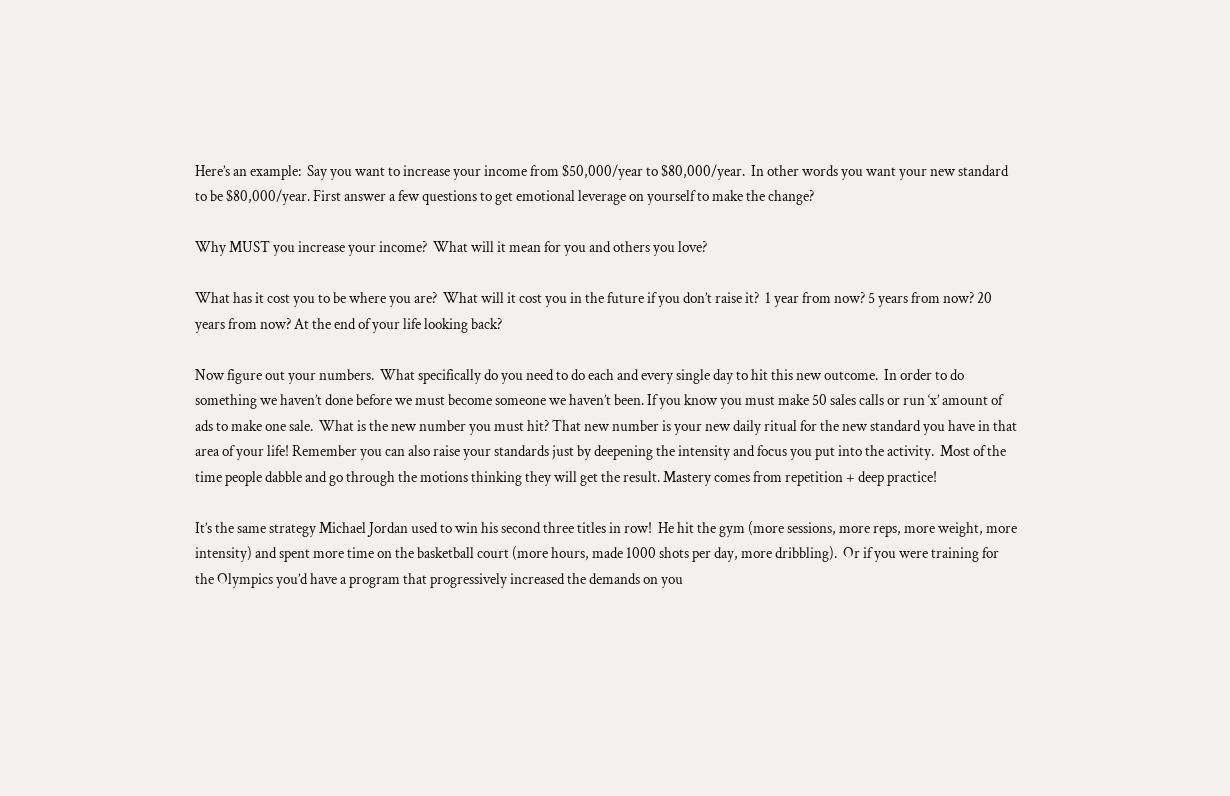Here’s an example:  Say you want to increase your income from $50,000/year to $80,000/year.  In other words you want your new standard to be $80,000/year. First answer a few questions to get emotional leverage on yourself to make the change?

Why MUST you increase your income?  What will it mean for you and others you love?

What has it cost you to be where you are?  What will it cost you in the future if you don’t raise it?  1 year from now? 5 years from now? 20 years from now? At the end of your life looking back?

Now figure out your numbers.  What specifically do you need to do each and every single day to hit this new outcome.  In order to do something we haven’t done before we must become someone we haven’t been. If you know you must make 50 sales calls or run ‘x’ amount of ads to make one sale.  What is the new number you must hit? That new number is your new daily ritual for the new standard you have in that area of your life! Remember you can also raise your standards just by deepening the intensity and focus you put into the activity.  Most of the time people dabble and go through the motions thinking they will get the result. Mastery comes from repetition + deep practice!

It’s the same strategy Michael Jordan used to win his second three titles in row!  He hit the gym (more sessions, more reps, more weight, more intensity) and spent more time on the basketball court (more hours, made 1000 shots per day, more dribbling).  Or if you were training for the Olympics you’d have a program that progressively increased the demands on you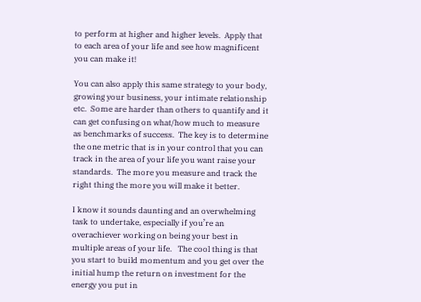to perform at higher and higher levels.  Apply that to each area of your life and see how magnificent you can make it!

You can also apply this same strategy to your body, growing your business, your intimate relationship etc.  Some are harder than others to quantify and it can get confusing on what/how much to measure as benchmarks of success.  The key is to determine the one metric that is in your control that you can track in the area of your life you want raise your standards.  The more you measure and track the right thing the more you will make it better.

I know it sounds daunting and an overwhelming task to undertake, especially if you’re an overachiever working on being your best in multiple areas of your life.   The cool thing is that you start to build momentum and you get over the initial hump the return on investment for the energy you put in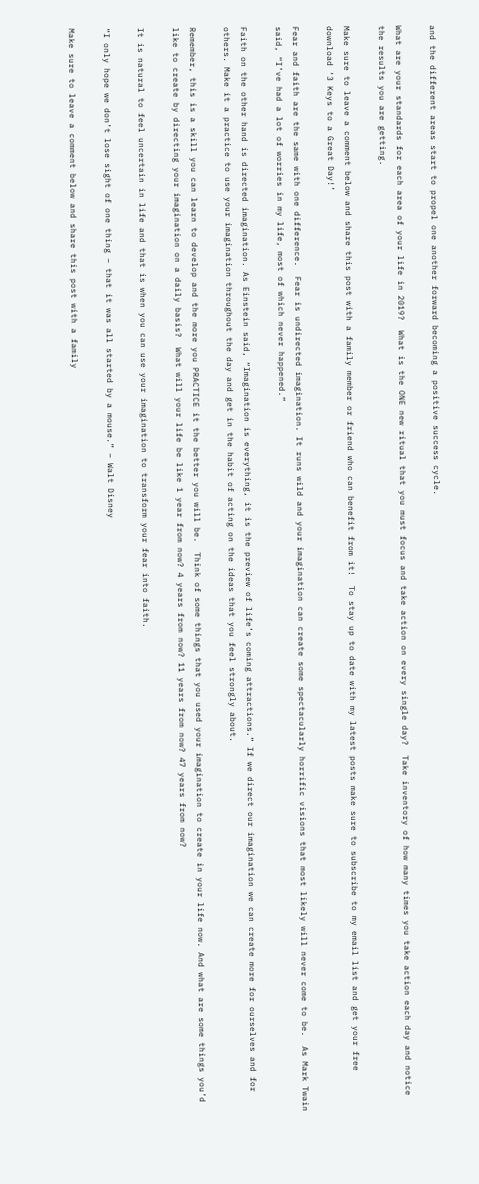and the different areas start to propel one another forward becoming a positive success cycle.

What are your standards for each area of your life in 2019?  What is the ONE new ritual that you must focus and take action on every single day?  Take inventory of how many times you take action each day and notice the results you are getting.

Make sure to leave a comment below and share this post with a family member or friend who can benefit from it!  To stay up to date with my latest posts make sure to subscribe to my email list and get your free download ‘3 Keys to a Great Day!’

Fear and faith are the same with one difference.  Fear is undirected imagination. It runs wild and your imagination can create some spectacularly horrific visions that most likely will never come to be.  As Mark Twain said, “I’ve had a lot of worries in my life, most of which never happened.”

Faith on the other hand is directed imagination. As Einstein said, “Imagination is everything, it is the preview of life’s coming attractions.” If we direct our imagination we can create more for ourselves and for others. Make it a practice to use your imagination throughout the day and get in the habit of acting on the ideas that you feel strongly about.

Remember, this is a skill you can learn to develop and the more you PRACTICE it the better you will be.  Think of some things that you used your imagination to create in your life now. And what are some things you’d like to create by directing your imagination on a daily basis?  What will your life be like 1 year from now? 4 years from now? 11 years from now? 47 years from now?

It is natural to feel uncertain in life and that is when you can use your imagination to transform your fear into faith.

“I only hope we don’t lose sight of one thing – that it was all started by a mouse.” – Walt Disney

Make sure to leave a comment below and share this post with a family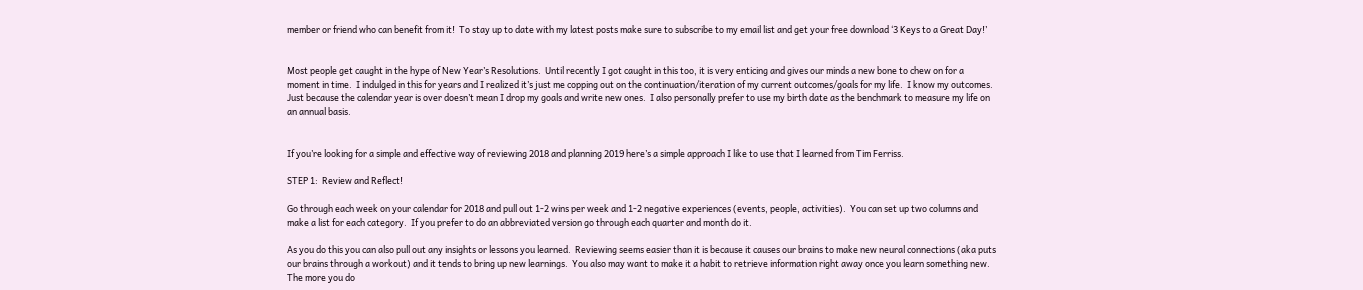member or friend who can benefit from it!  To stay up to date with my latest posts make sure to subscribe to my email list and get your free download ‘3 Keys to a Great Day!’


Most people get caught in the hype of New Year’s Resolutions.  Until recently I got caught in this too, it is very enticing and gives our minds a new bone to chew on for a moment in time.  I indulged in this for years and I realized it’s just me copping out on the continuation/iteration of my current outcomes/goals for my life.  I know my outcomes.  Just because the calendar year is over doesn’t mean I drop my goals and write new ones.  I also personally prefer to use my birth date as the benchmark to measure my life on an annual basis.


If you’re looking for a simple and effective way of reviewing 2018 and planning 2019 here’s a simple approach I like to use that I learned from Tim Ferriss.

STEP 1:  Review and Reflect!

Go through each week on your calendar for 2018 and pull out 1-2 wins per week and 1-2 negative experiences (events, people, activities).  You can set up two columns and make a list for each category.  If you prefer to do an abbreviated version go through each quarter and month do it.

As you do this you can also pull out any insights or lessons you learned.  Reviewing seems easier than it is because it causes our brains to make new neural connections (aka puts our brains through a workout) and it tends to bring up new learnings.  You also may want to make it a habit to retrieve information right away once you learn something new.  The more you do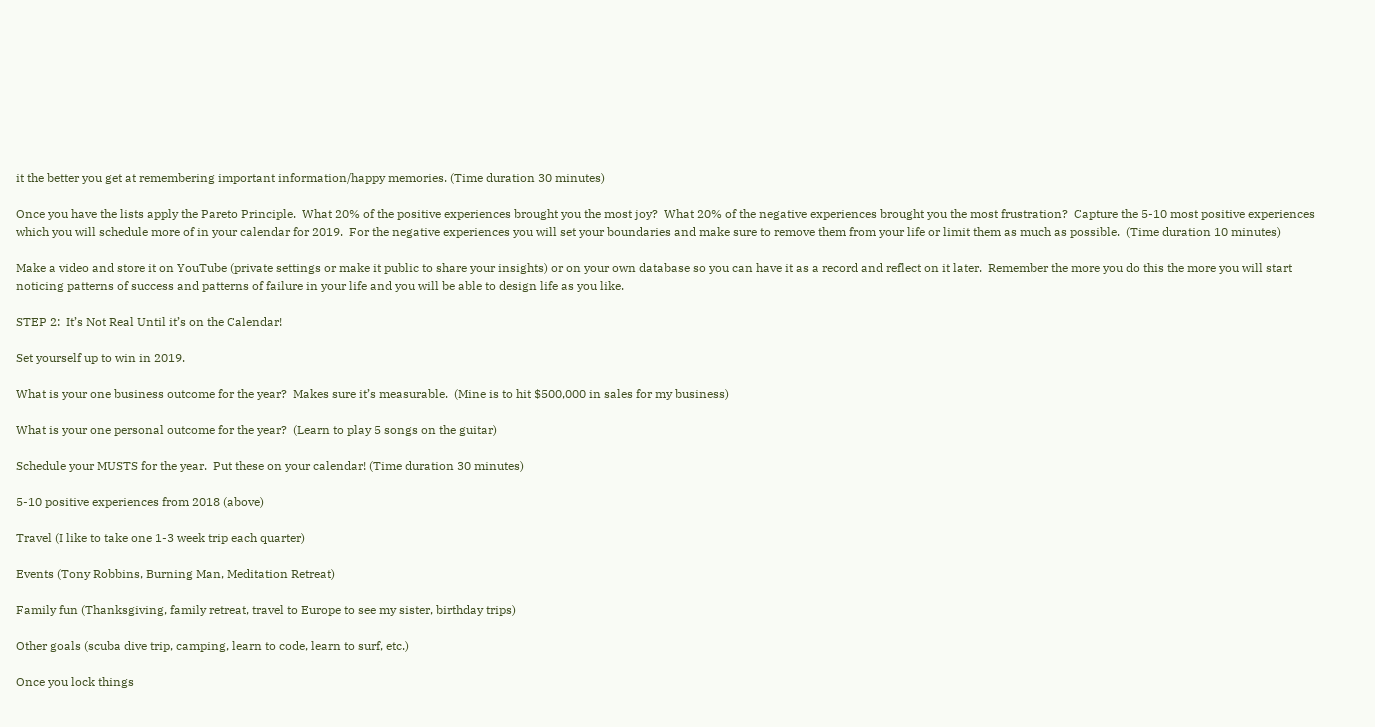it the better you get at remembering important information/happy memories. (Time duration 30 minutes)

Once you have the lists apply the Pareto Principle.  What 20% of the positive experiences brought you the most joy?  What 20% of the negative experiences brought you the most frustration?  Capture the 5-10 most positive experiences which you will schedule more of in your calendar for 2019.  For the negative experiences you will set your boundaries and make sure to remove them from your life or limit them as much as possible.  (Time duration 10 minutes)

Make a video and store it on YouTube (private settings or make it public to share your insights) or on your own database so you can have it as a record and reflect on it later.  Remember the more you do this the more you will start noticing patterns of success and patterns of failure in your life and you will be able to design life as you like.

STEP 2:  It’s Not Real Until it’s on the Calendar!

Set yourself up to win in 2019.

What is your one business outcome for the year?  Makes sure it’s measurable.  (Mine is to hit $500,000 in sales for my business)

What is your one personal outcome for the year?  (Learn to play 5 songs on the guitar)

Schedule your MUSTS for the year.  Put these on your calendar! (Time duration 30 minutes)

5-10 positive experiences from 2018 (above)

Travel (I like to take one 1-3 week trip each quarter)

Events (Tony Robbins, Burning Man, Meditation Retreat)

Family fun (Thanksgiving, family retreat, travel to Europe to see my sister, birthday trips)

Other goals (scuba dive trip, camping, learn to code, learn to surf, etc.)

Once you lock things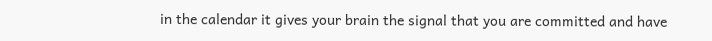in the calendar it gives your brain the signal that you are committed and have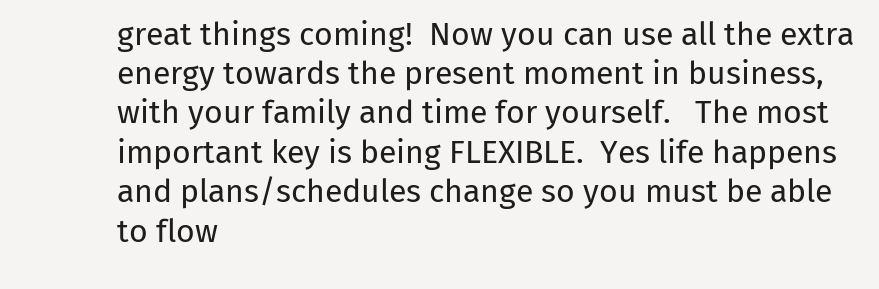great things coming!  Now you can use all the extra energy towards the present moment in business, with your family and time for yourself.   The most important key is being FLEXIBLE.  Yes life happens and plans/schedules change so you must be able to flow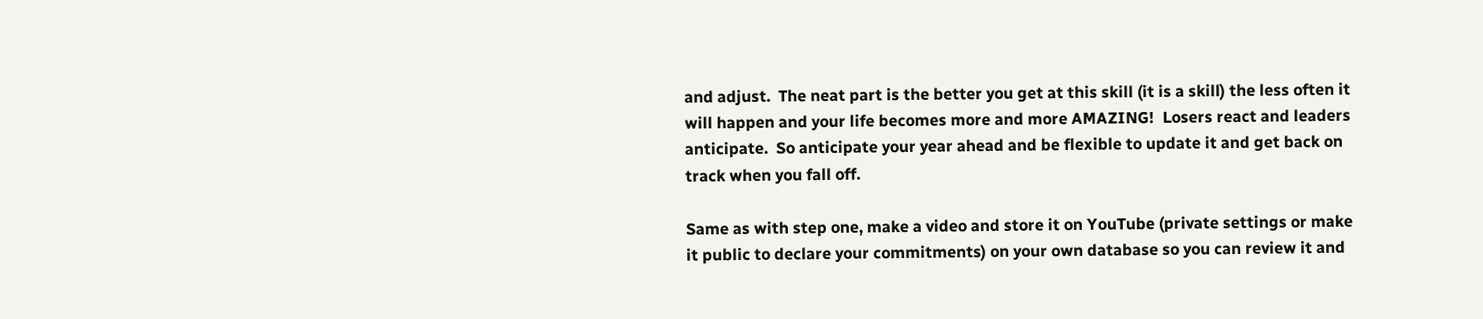and adjust.  The neat part is the better you get at this skill (it is a skill) the less often it will happen and your life becomes more and more AMAZING!  Losers react and leaders anticipate.  So anticipate your year ahead and be flexible to update it and get back on track when you fall off.

Same as with step one, make a video and store it on YouTube (private settings or make it public to declare your commitments) on your own database so you can review it and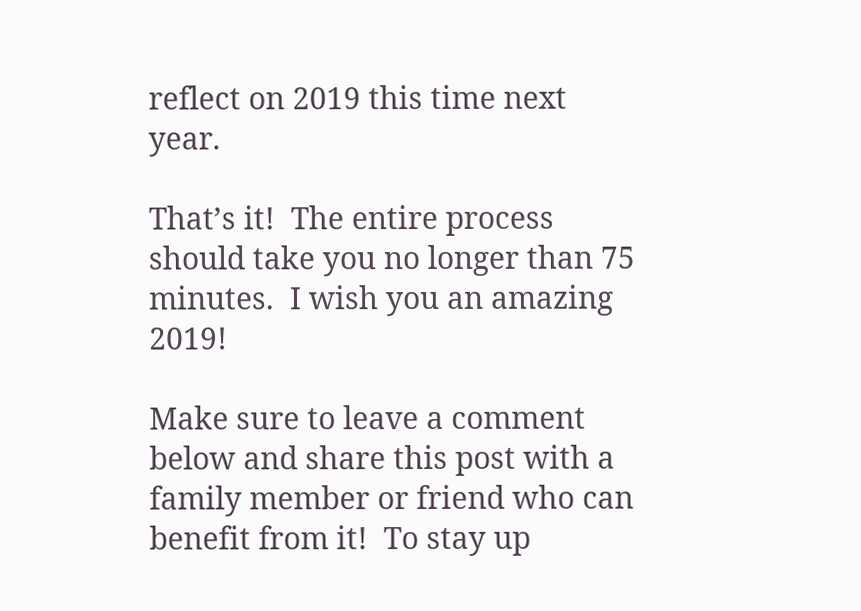reflect on 2019 this time next year.

That’s it!  The entire process should take you no longer than 75 minutes.  I wish you an amazing 2019!

Make sure to leave a comment below and share this post with a family member or friend who can benefit from it!  To stay up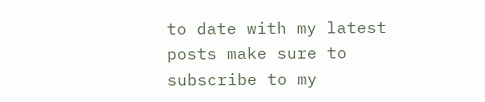to date with my latest posts make sure to subscribe to my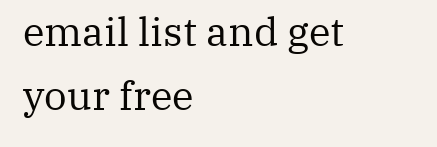email list and get your free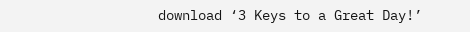download ‘3 Keys to a Great Day!’